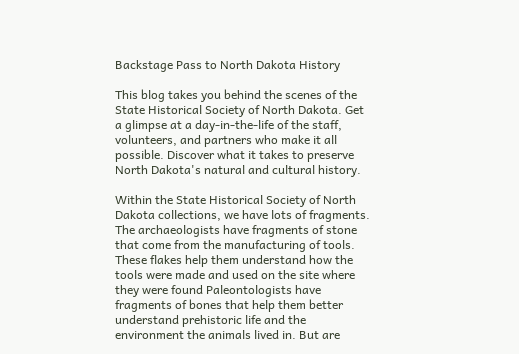Backstage Pass to North Dakota History

This blog takes you behind the scenes of the State Historical Society of North Dakota. Get a glimpse at a day-in-the-life of the staff, volunteers, and partners who make it all possible. Discover what it takes to preserve North Dakota's natural and cultural history.

Within the State Historical Society of North Dakota collections, we have lots of fragments. The archaeologists have fragments of stone that come from the manufacturing of tools. These flakes help them understand how the tools were made and used on the site where they were found Paleontologists have fragments of bones that help them better understand prehistoric life and the environment the animals lived in. But are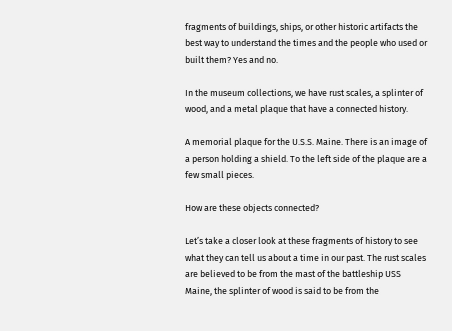fragments of buildings, ships, or other historic artifacts the best way to understand the times and the people who used or built them? Yes and no.

In the museum collections, we have rust scales, a splinter of wood, and a metal plaque that have a connected history.

A memorial plaque for the U.S.S. Maine. There is an image of a person holding a shield. To the left side of the plaque are a few small pieces.

How are these objects connected?

Let’s take a closer look at these fragments of history to see what they can tell us about a time in our past. The rust scales are believed to be from the mast of the battleship USS Maine, the splinter of wood is said to be from the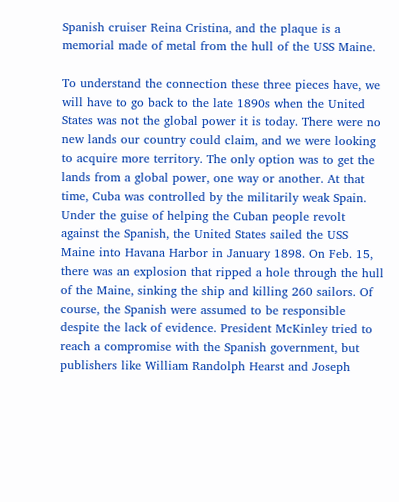Spanish cruiser Reina Cristina, and the plaque is a memorial made of metal from the hull of the USS Maine.

To understand the connection these three pieces have, we will have to go back to the late 1890s when the United States was not the global power it is today. There were no new lands our country could claim, and we were looking to acquire more territory. The only option was to get the lands from a global power, one way or another. At that time, Cuba was controlled by the militarily weak Spain. Under the guise of helping the Cuban people revolt against the Spanish, the United States sailed the USS Maine into Havana Harbor in January 1898. On Feb. 15, there was an explosion that ripped a hole through the hull of the Maine, sinking the ship and killing 260 sailors. Of course, the Spanish were assumed to be responsible despite the lack of evidence. President McKinley tried to reach a compromise with the Spanish government, but publishers like William Randolph Hearst and Joseph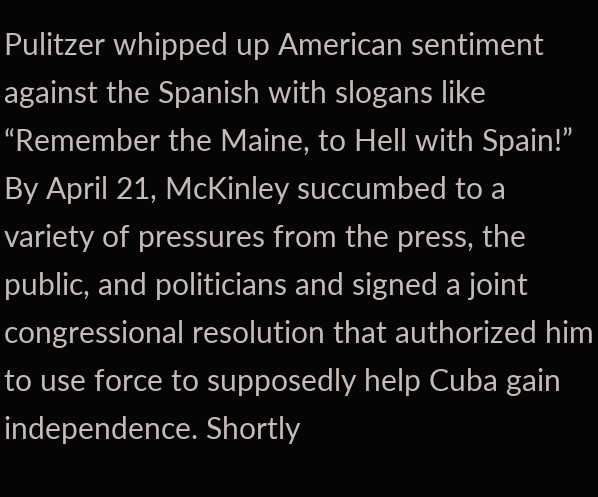Pulitzer whipped up American sentiment against the Spanish with slogans like “Remember the Maine, to Hell with Spain!” By April 21, McKinley succumbed to a variety of pressures from the press, the public, and politicians and signed a joint congressional resolution that authorized him to use force to supposedly help Cuba gain independence. Shortly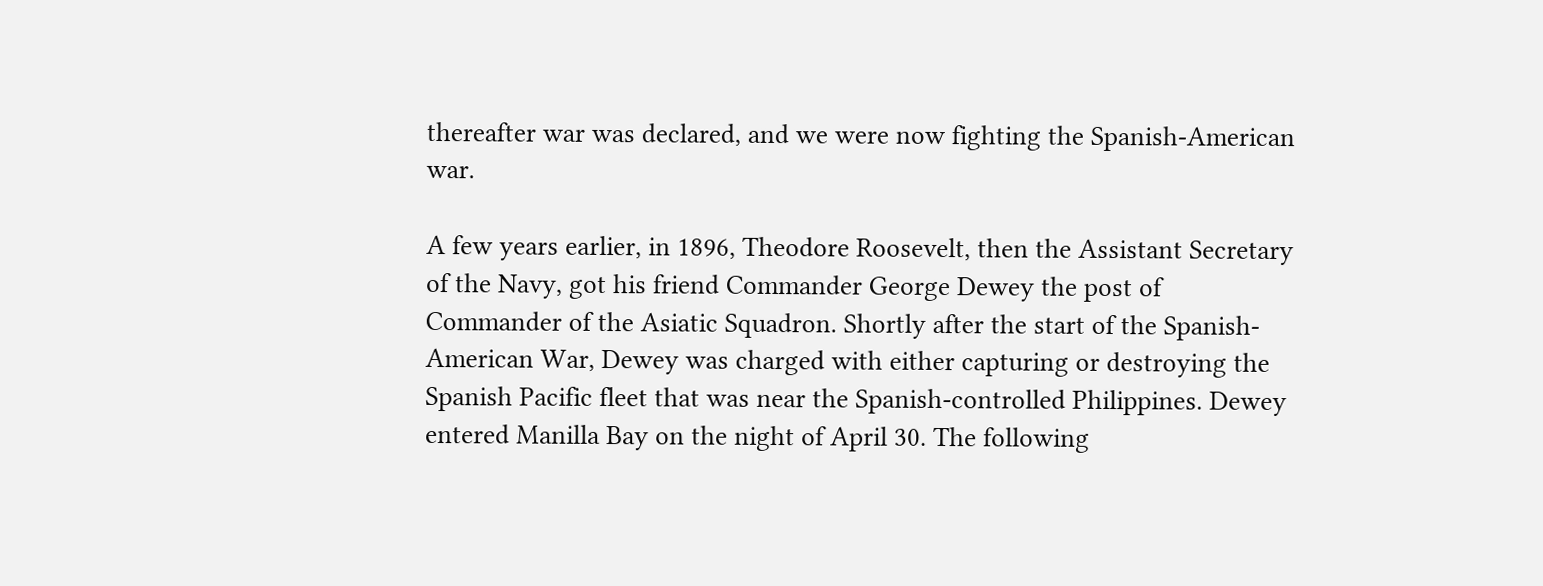thereafter war was declared, and we were now fighting the Spanish-American war.

A few years earlier, in 1896, Theodore Roosevelt, then the Assistant Secretary of the Navy, got his friend Commander George Dewey the post of Commander of the Asiatic Squadron. Shortly after the start of the Spanish-American War, Dewey was charged with either capturing or destroying the Spanish Pacific fleet that was near the Spanish-controlled Philippines. Dewey entered Manilla Bay on the night of April 30. The following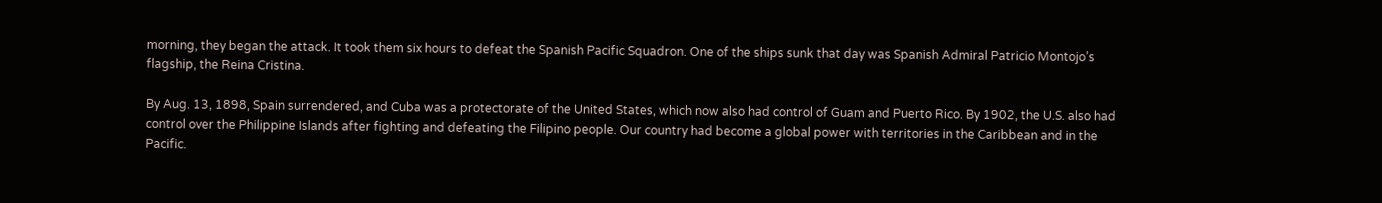morning, they began the attack. It took them six hours to defeat the Spanish Pacific Squadron. One of the ships sunk that day was Spanish Admiral Patricio Montojo’s flagship, the Reina Cristina.

By Aug. 13, 1898, Spain surrendered, and Cuba was a protectorate of the United States, which now also had control of Guam and Puerto Rico. By 1902, the U.S. also had control over the Philippine Islands after fighting and defeating the Filipino people. Our country had become a global power with territories in the Caribbean and in the Pacific.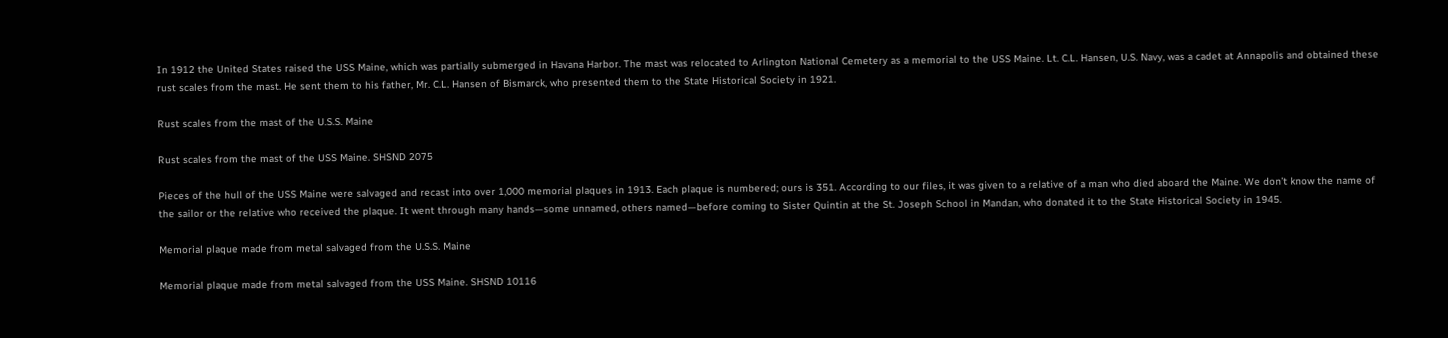In 1912 the United States raised the USS Maine, which was partially submerged in Havana Harbor. The mast was relocated to Arlington National Cemetery as a memorial to the USS Maine. Lt. C.L. Hansen, U.S. Navy, was a cadet at Annapolis and obtained these rust scales from the mast. He sent them to his father, Mr. C.L. Hansen of Bismarck, who presented them to the State Historical Society in 1921.

Rust scales from the mast of the U.S.S. Maine

Rust scales from the mast of the USS Maine. SHSND 2075

Pieces of the hull of the USS Maine were salvaged and recast into over 1,000 memorial plaques in 1913. Each plaque is numbered; ours is 351. According to our files, it was given to a relative of a man who died aboard the Maine. We don’t know the name of the sailor or the relative who received the plaque. It went through many hands—some unnamed, others named—before coming to Sister Quintin at the St. Joseph School in Mandan, who donated it to the State Historical Society in 1945.

Memorial plaque made from metal salvaged from the U.S.S. Maine

Memorial plaque made from metal salvaged from the USS Maine. SHSND 10116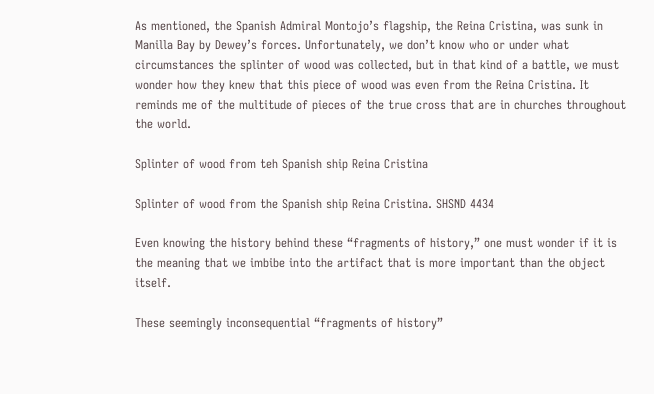As mentioned, the Spanish Admiral Montojo’s flagship, the Reina Cristina, was sunk in Manilla Bay by Dewey’s forces. Unfortunately, we don’t know who or under what circumstances the splinter of wood was collected, but in that kind of a battle, we must wonder how they knew that this piece of wood was even from the Reina Cristina. It reminds me of the multitude of pieces of the true cross that are in churches throughout the world.

Splinter of wood from teh Spanish ship Reina Cristina

Splinter of wood from the Spanish ship Reina Cristina. SHSND 4434

Even knowing the history behind these “fragments of history,” one must wonder if it is the meaning that we imbibe into the artifact that is more important than the object itself.

These seemingly inconsequential “fragments of history”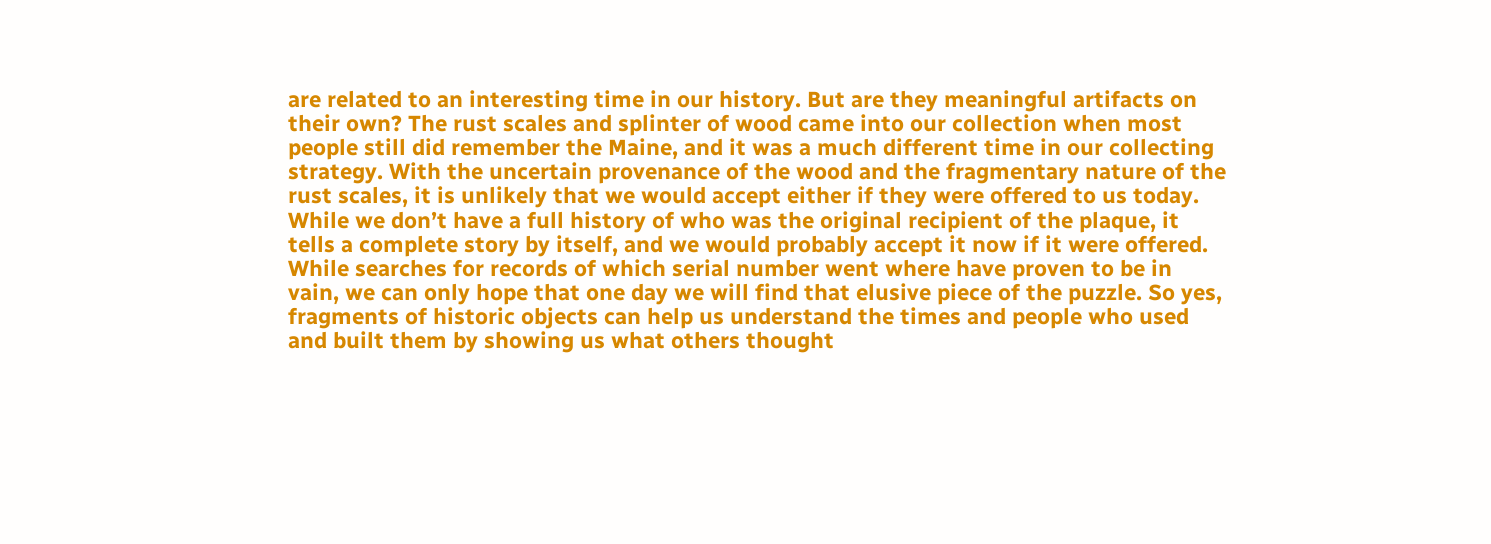are related to an interesting time in our history. But are they meaningful artifacts on their own? The rust scales and splinter of wood came into our collection when most people still did remember the Maine, and it was a much different time in our collecting strategy. With the uncertain provenance of the wood and the fragmentary nature of the rust scales, it is unlikely that we would accept either if they were offered to us today. While we don’t have a full history of who was the original recipient of the plaque, it tells a complete story by itself, and we would probably accept it now if it were offered. While searches for records of which serial number went where have proven to be in vain, we can only hope that one day we will find that elusive piece of the puzzle. So yes, fragments of historic objects can help us understand the times and people who used and built them by showing us what others thought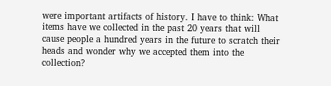were important artifacts of history. I have to think: What items have we collected in the past 20 years that will cause people a hundred years in the future to scratch their heads and wonder why we accepted them into the collection?